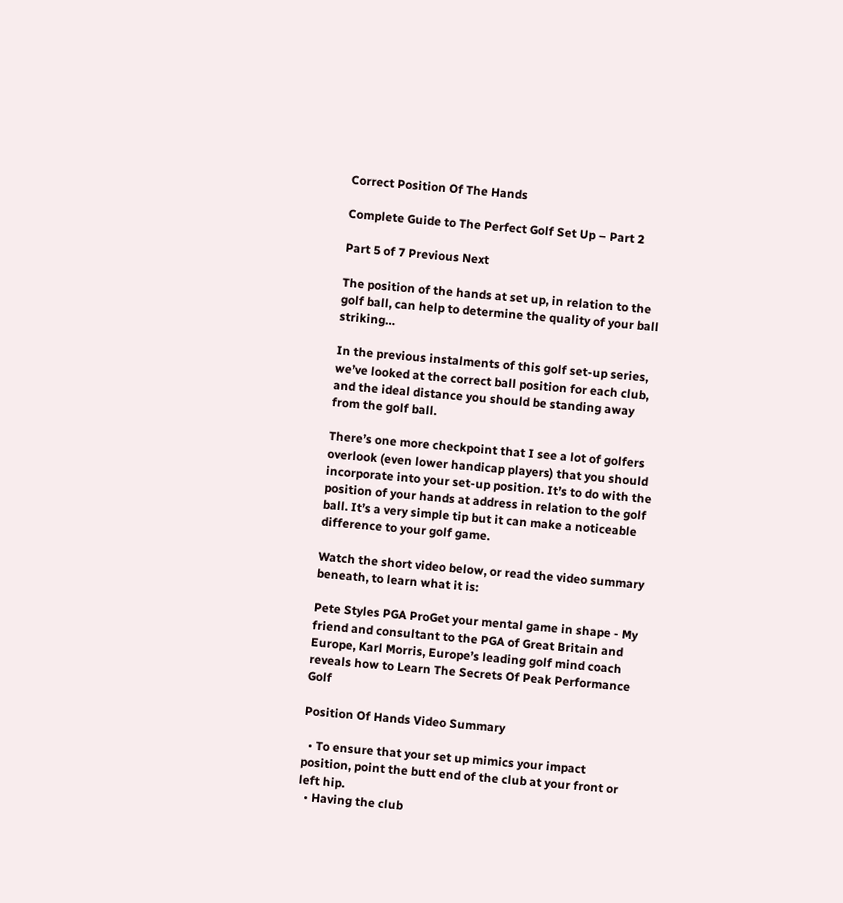Correct Position Of The Hands

Complete Guide to The Perfect Golf Set Up – Part 2

Part 5 of 7 Previous Next

The position of the hands at set up, in relation to the golf ball, can help to determine the quality of your ball striking…

In the previous instalments of this golf set-up series, we’ve looked at the correct ball position for each club, and the ideal distance you should be standing away from the golf ball.

There’s one more checkpoint that I see a lot of golfers overlook (even lower handicap players) that you should incorporate into your set-up position. It’s to do with the position of your hands at address in relation to the golf ball. It’s a very simple tip but it can make a noticeable difference to your golf game.

Watch the short video below, or read the video summary beneath, to learn what it is:

Pete Styles PGA ProGet your mental game in shape - My friend and consultant to the PGA of Great Britain and Europe, Karl Morris, Europe’s leading golf mind coach reveals how to Learn The Secrets Of Peak Performance Golf

Position Of Hands Video Summary

  • To ensure that your set up mimics your impact position, point the butt end of the club at your front or left hip.
  • Having the club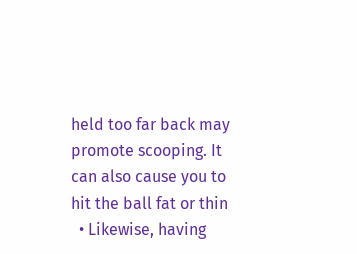held too far back may promote scooping. It can also cause you to hit the ball fat or thin
  • Likewise, having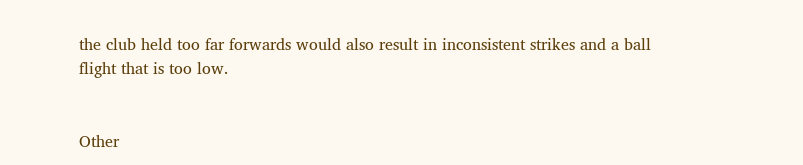the club held too far forwards would also result in inconsistent strikes and a ball flight that is too low.


Other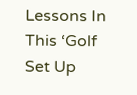Lessons In This ‘Golf Set Up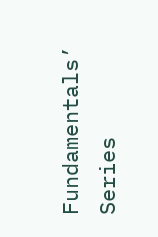Fundamentals’ Series